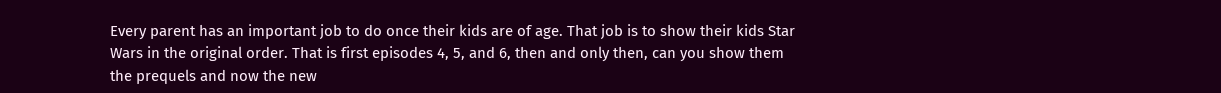Every parent has an important job to do once their kids are of age. That job is to show their kids Star Wars in the original order. That is first episodes 4, 5, and 6, then and only then, can you show them the prequels and now the new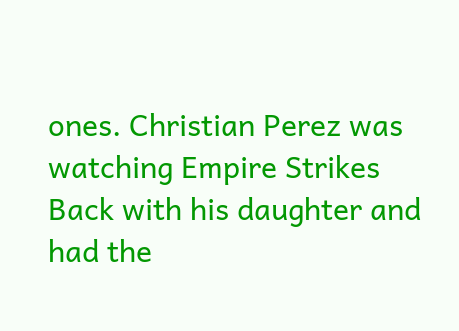ones. Christian Perez was watching Empire Strikes Back with his daughter and had the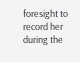foresight to record her during the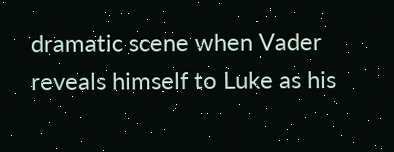dramatic scene when Vader reveals himself to Luke as his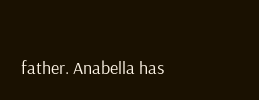father. Anabella has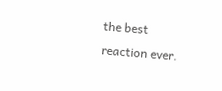the best reaction ever.